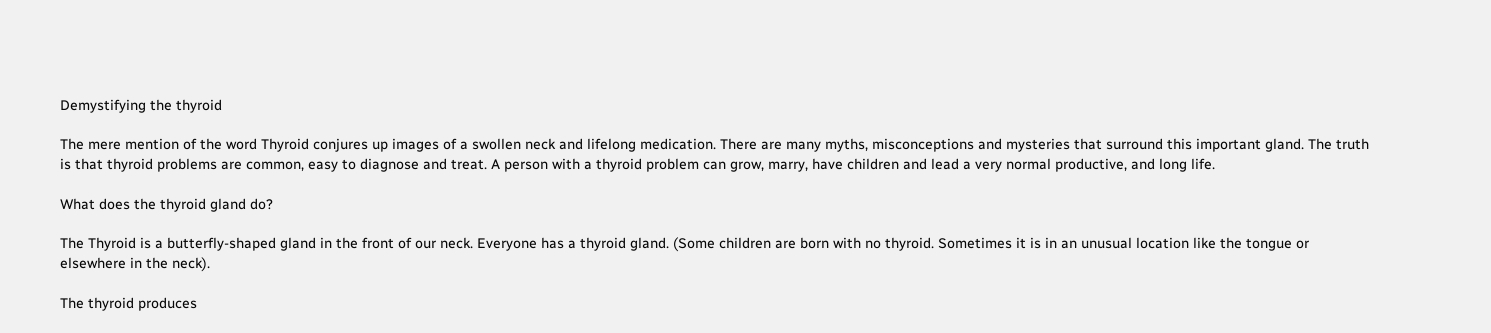Demystifying the thyroid

The mere mention of the word Thyroid conjures up images of a swollen neck and lifelong medication. There are many myths, misconceptions and mysteries that surround this important gland. The truth is that thyroid problems are common, easy to diagnose and treat. A person with a thyroid problem can grow, marry, have children and lead a very normal productive, and long life.

What does the thyroid gland do?

The Thyroid is a butterfly-shaped gland in the front of our neck. Everyone has a thyroid gland. (Some children are born with no thyroid. Sometimes it is in an unusual location like the tongue or elsewhere in the neck).

The thyroid produces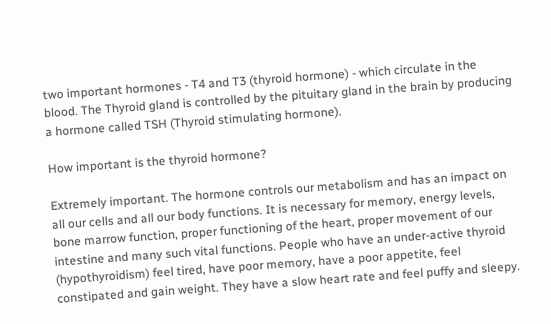two important hormones - T4 and T3 (thyroid hormone) - which circulate in the blood. The Thyroid gland is controlled by the pituitary gland in the brain by producing a hormone called TSH (Thyroid stimulating hormone).

How important is the thyroid hormone?

Extremely important. The hormone controls our metabolism and has an impact on all our cells and all our body functions. It is necessary for memory, energy levels, bone marrow function, proper functioning of the heart, proper movement of our intestine and many such vital functions. People who have an under-active thyroid (hypothyroidism) feel tired, have poor memory, have a poor appetite, feel constipated and gain weight. They have a slow heart rate and feel puffy and sleepy.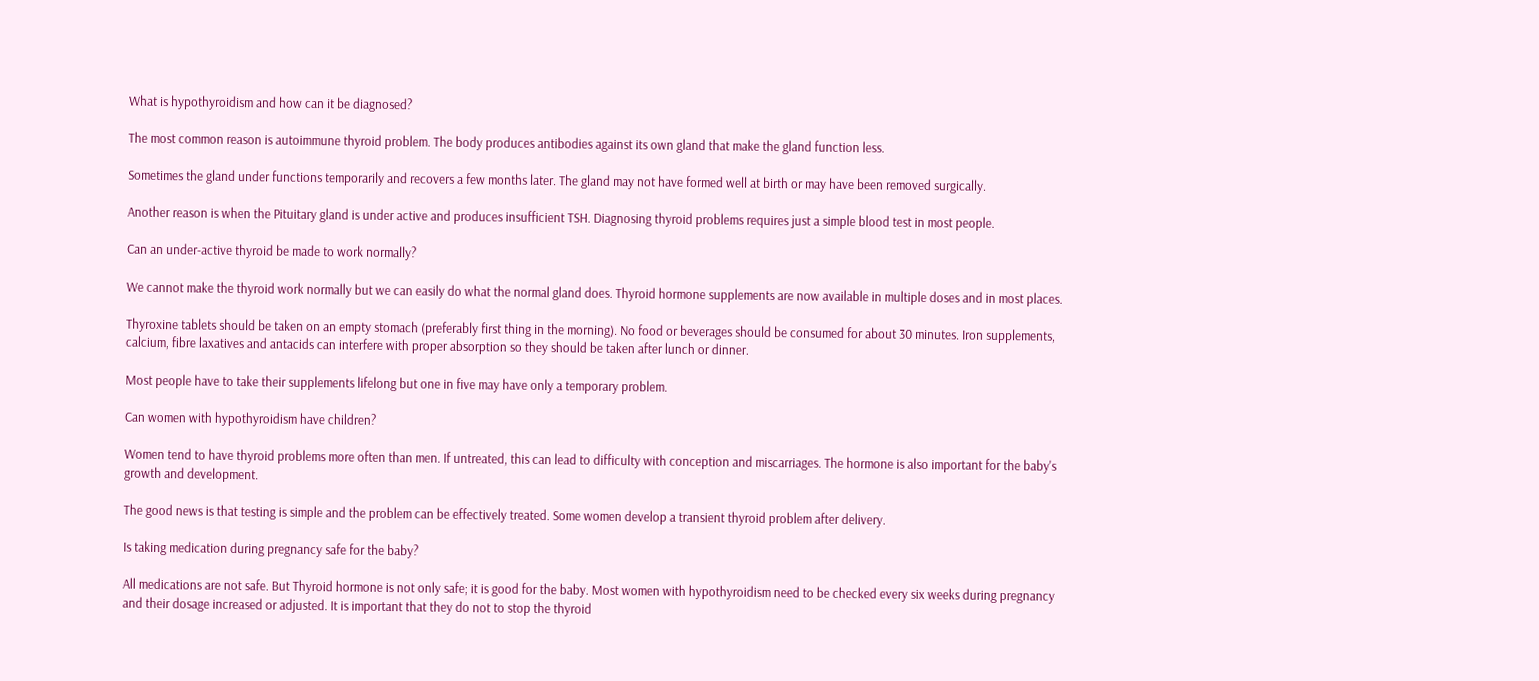What is hypothyroidism and how can it be diagnosed?

The most common reason is autoimmune thyroid problem. The body produces antibodies against its own gland that make the gland function less.

Sometimes the gland under functions temporarily and recovers a few months later. The gland may not have formed well at birth or may have been removed surgically.

Another reason is when the Pituitary gland is under active and produces insufficient TSH. Diagnosing thyroid problems requires just a simple blood test in most people.

Can an under-active thyroid be made to work normally?

We cannot make the thyroid work normally but we can easily do what the normal gland does. Thyroid hormone supplements are now available in multiple doses and in most places.

Thyroxine tablets should be taken on an empty stomach (preferably first thing in the morning). No food or beverages should be consumed for about 30 minutes. Iron supplements, calcium, fibre laxatives and antacids can interfere with proper absorption so they should be taken after lunch or dinner.

Most people have to take their supplements lifelong but one in five may have only a temporary problem.

Can women with hypothyroidism have children?

Women tend to have thyroid problems more often than men. If untreated, this can lead to difficulty with conception and miscarriages. The hormone is also important for the baby's growth and development.

The good news is that testing is simple and the problem can be effectively treated. Some women develop a transient thyroid problem after delivery.

Is taking medication during pregnancy safe for the baby?

All medications are not safe. But Thyroid hormone is not only safe; it is good for the baby. Most women with hypothyroidism need to be checked every six weeks during pregnancy and their dosage increased or adjusted. It is important that they do not to stop the thyroid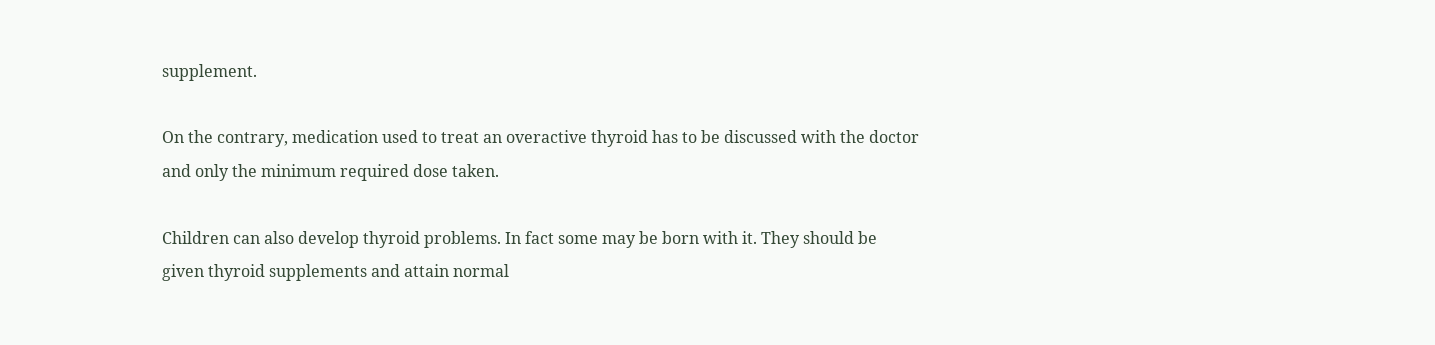supplement.

On the contrary, medication used to treat an overactive thyroid has to be discussed with the doctor and only the minimum required dose taken.

Children can also develop thyroid problems. In fact some may be born with it. They should be given thyroid supplements and attain normal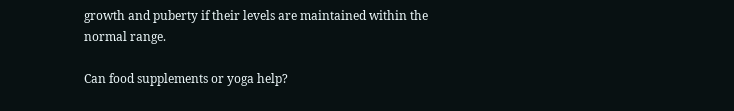growth and puberty if their levels are maintained within the normal range.

Can food supplements or yoga help?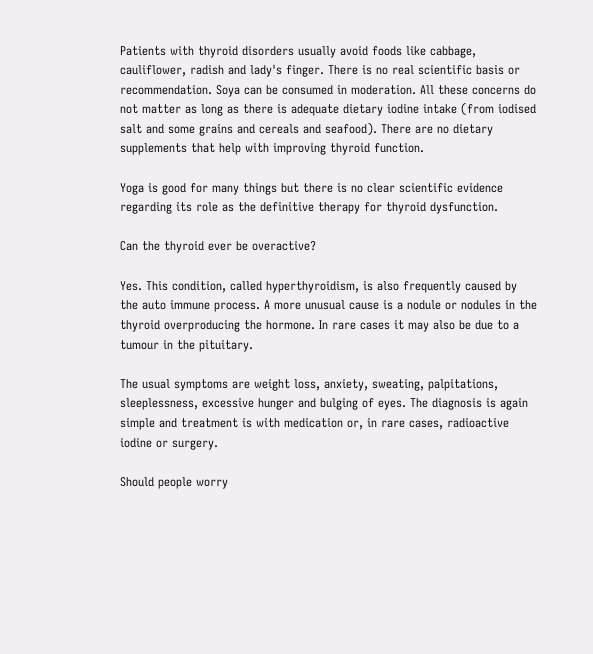Patients with thyroid disorders usually avoid foods like cabbage, cauliflower, radish and lady's finger. There is no real scientific basis or recommendation. Soya can be consumed in moderation. All these concerns do not matter as long as there is adequate dietary iodine intake (from iodised salt and some grains and cereals and seafood). There are no dietary supplements that help with improving thyroid function.

Yoga is good for many things but there is no clear scientific evidence regarding its role as the definitive therapy for thyroid dysfunction.

Can the thyroid ever be overactive?

Yes. This condition, called hyperthyroidism, is also frequently caused by the auto immune process. A more unusual cause is a nodule or nodules in the thyroid overproducing the hormone. In rare cases it may also be due to a tumour in the pituitary.

The usual symptoms are weight loss, anxiety, sweating, palpitations, sleeplessness, excessive hunger and bulging of eyes. The diagnosis is again simple and treatment is with medication or, in rare cases, radioactive iodine or surgery.

Should people worry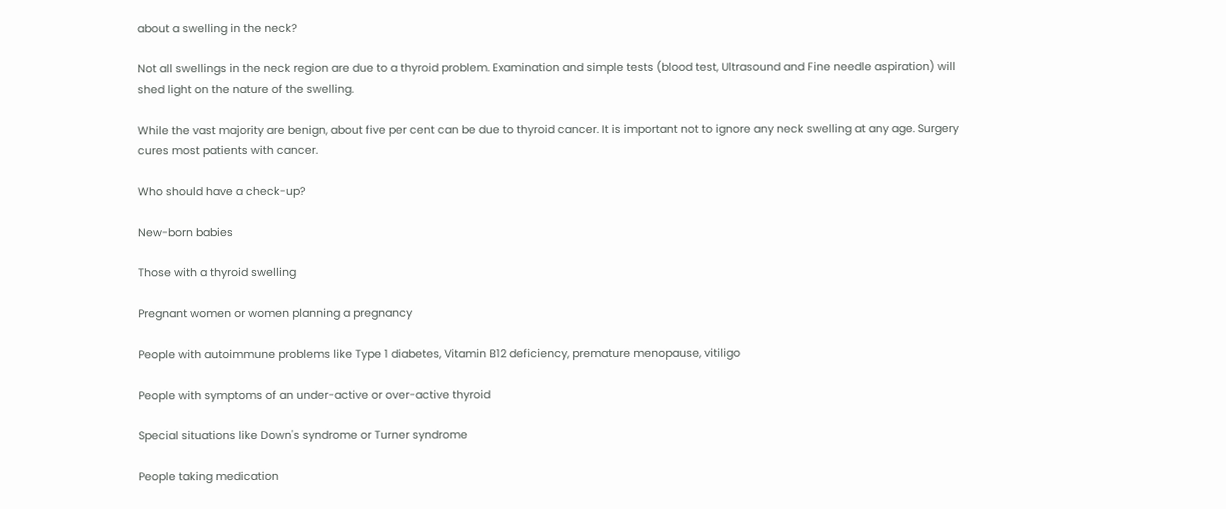about a swelling in the neck?

Not all swellings in the neck region are due to a thyroid problem. Examination and simple tests (blood test, Ultrasound and Fine needle aspiration) will shed light on the nature of the swelling.

While the vast majority are benign, about five per cent can be due to thyroid cancer. It is important not to ignore any neck swelling at any age. Surgery cures most patients with cancer.

Who should have a check-up?

New-born babies

Those with a thyroid swelling

Pregnant women or women planning a pregnancy

People with autoimmune problems like Type 1 diabetes, Vitamin B12 deficiency, premature menopause, vitiligo

People with symptoms of an under-active or over-active thyroid

Special situations like Down's syndrome or Turner syndrome

People taking medication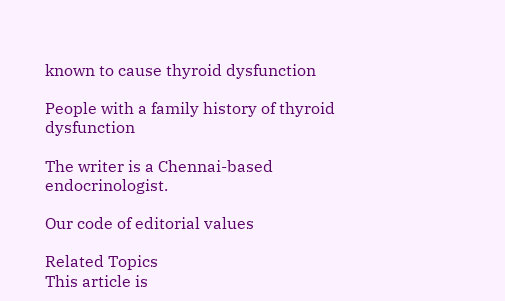known to cause thyroid dysfunction

People with a family history of thyroid dysfunction

The writer is a Chennai-based endocrinologist.

Our code of editorial values

Related Topics
This article is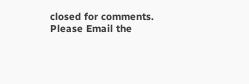closed for comments.
Please Email the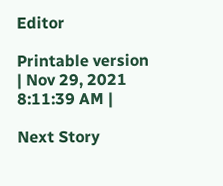Editor

Printable version | Nov 29, 2021 8:11:39 AM |

Next Story